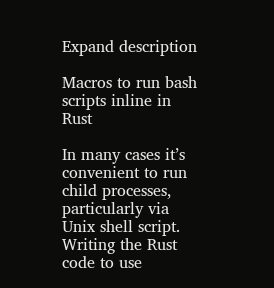Expand description

Macros to run bash scripts inline in Rust

In many cases it’s convenient to run child processes, particularly via Unix shell script. Writing the Rust code to use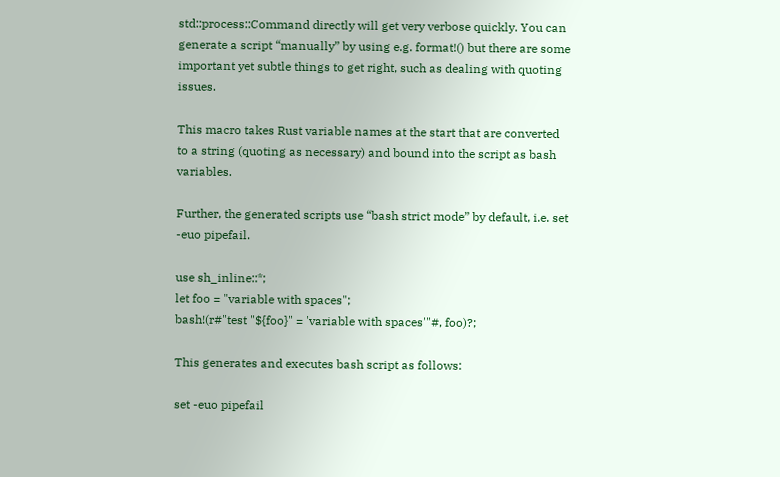std::process::Command directly will get very verbose quickly. You can generate a script “manually” by using e.g. format!() but there are some important yet subtle things to get right, such as dealing with quoting issues.

This macro takes Rust variable names at the start that are converted to a string (quoting as necessary) and bound into the script as bash variables.

Further, the generated scripts use “bash strict mode” by default, i.e. set -euo pipefail.

use sh_inline::*;
let foo = "variable with spaces";
bash!(r#"test "${foo}" = 'variable with spaces'"#, foo)?;

This generates and executes bash script as follows:

set -euo pipefail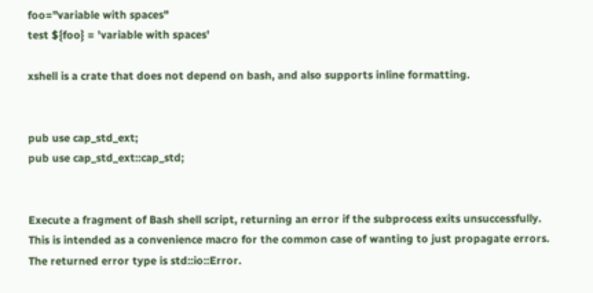foo="variable with spaces"
test ${foo} = 'variable with spaces'

xshell is a crate that does not depend on bash, and also supports inline formatting.


pub use cap_std_ext;
pub use cap_std_ext::cap_std;


Execute a fragment of Bash shell script, returning an error if the subprocess exits unsuccessfully. This is intended as a convenience macro for the common case of wanting to just propagate errors. The returned error type is std::io::Error.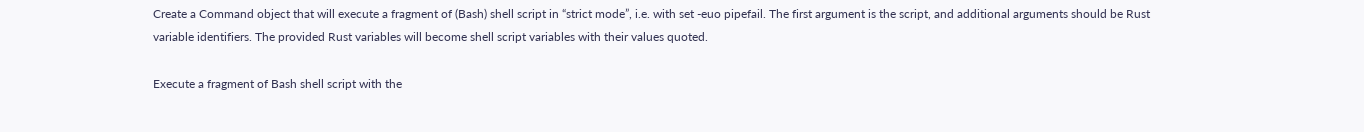Create a Command object that will execute a fragment of (Bash) shell script in “strict mode”, i.e. with set -euo pipefail. The first argument is the script, and additional arguments should be Rust variable identifiers. The provided Rust variables will become shell script variables with their values quoted.

Execute a fragment of Bash shell script with the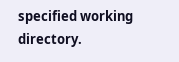specified working directory.